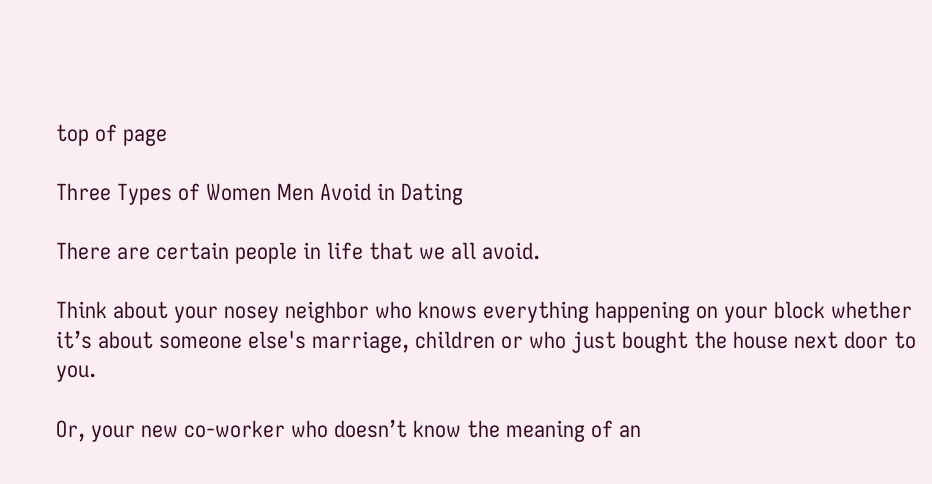top of page

Three Types of Women Men Avoid in Dating

There are certain people in life that we all avoid.

Think about your nosey neighbor who knows everything happening on your block whether it’s about someone else's marriage, children or who just bought the house next door to you.

Or, your new co-worker who doesn’t know the meaning of an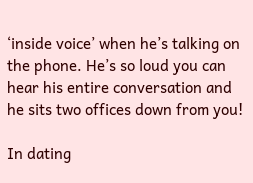‘inside voice’ when he’s talking on the phone. He’s so loud you can hear his entire conversation and he sits two offices down from you!

In dating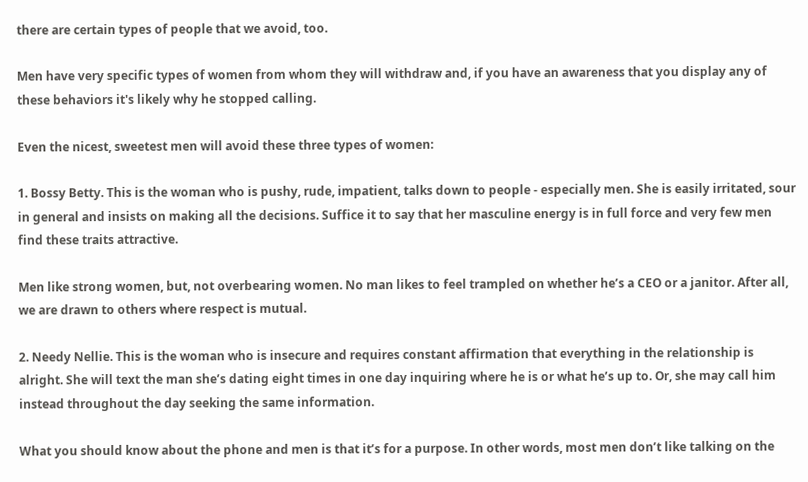there are certain types of people that we avoid, too.

Men have very specific types of women from whom they will withdraw and, if you have an awareness that you display any of these behaviors it's likely why he stopped calling.

Even the nicest, sweetest men will avoid these three types of women:

1. Bossy Betty. This is the woman who is pushy, rude, impatient, talks down to people - especially men. She is easily irritated, sour in general and insists on making all the decisions. Suffice it to say that her masculine energy is in full force and very few men find these traits attractive.

Men like strong women, but, not overbearing women. No man likes to feel trampled on whether he’s a CEO or a janitor. After all, we are drawn to others where respect is mutual.

2. Needy Nellie. This is the woman who is insecure and requires constant affirmation that everything in the relationship is alright. She will text the man she’s dating eight times in one day inquiring where he is or what he’s up to. Or, she may call him instead throughout the day seeking the same information.

What you should know about the phone and men is that it’s for a purpose. In other words, most men don’t like talking on the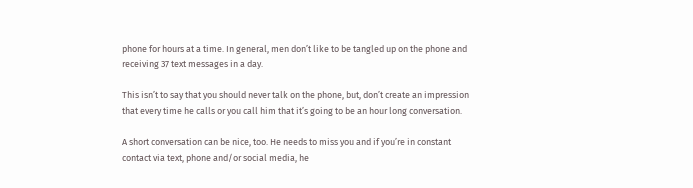phone for hours at a time. In general, men don’t like to be tangled up on the phone and receiving 37 text messages in a day.

This isn’t to say that you should never talk on the phone, but, don’t create an impression that every time he calls or you call him that it’s going to be an hour long conversation.

A short conversation can be nice, too. He needs to miss you and if you’re in constant contact via text, phone and/or social media, he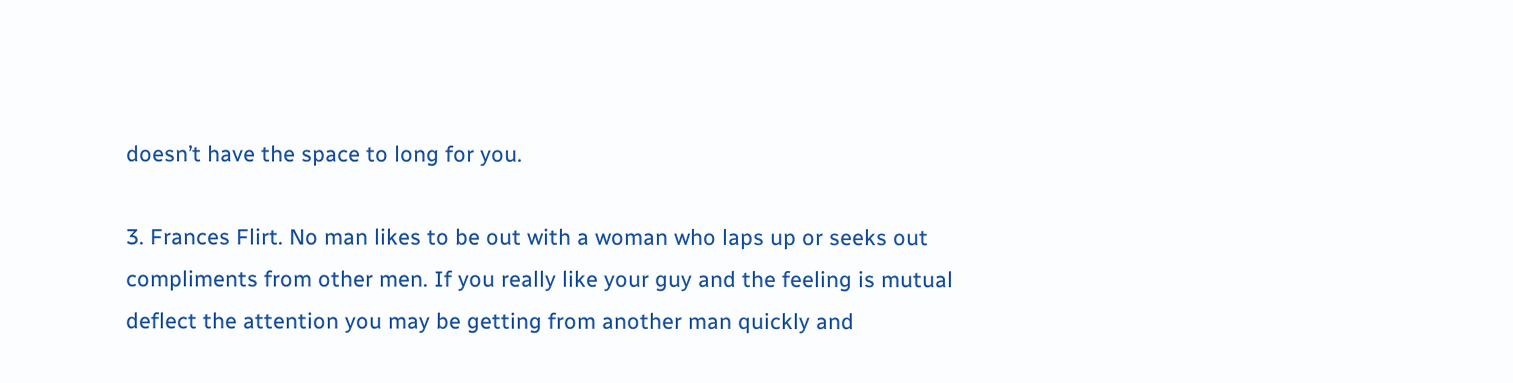doesn’t have the space to long for you.

3. Frances Flirt. No man likes to be out with a woman who laps up or seeks out compliments from other men. If you really like your guy and the feeling is mutual deflect the attention you may be getting from another man quickly and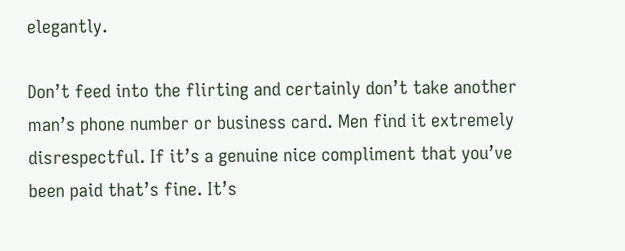elegantly.

Don’t feed into the flirting and certainly don’t take another man’s phone number or business card. Men find it extremely disrespectful. If it’s a genuine nice compliment that you’ve been paid that’s fine. It’s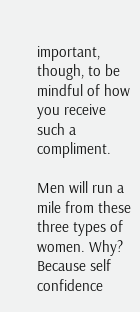important, though, to be mindful of how you receive such a compliment.

Men will run a mile from these three types of women. Why? Because self confidence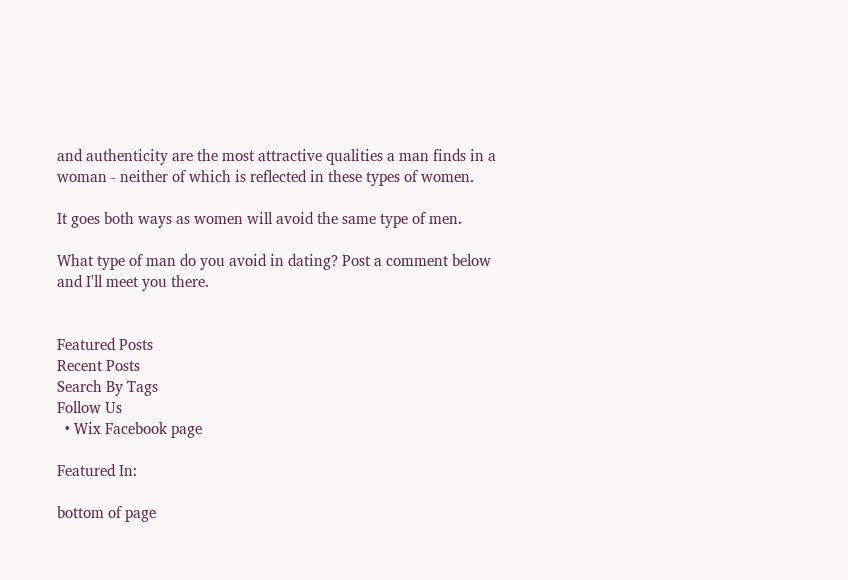and authenticity are the most attractive qualities a man finds in a woman - neither of which is reflected in these types of women.

It goes both ways as women will avoid the same type of men.

What type of man do you avoid in dating? Post a comment below and I'll meet you there.


Featured Posts
Recent Posts
Search By Tags
Follow Us
  • Wix Facebook page

Featured In:

bottom of page